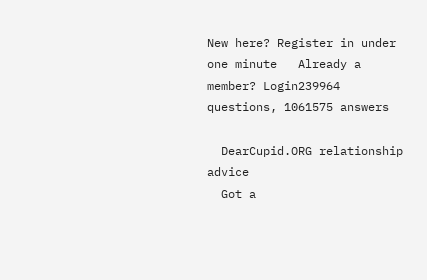New here? Register in under one minute   Already a member? Login239964 questions, 1061575 answers

  DearCupid.ORG relationship advice
  Got a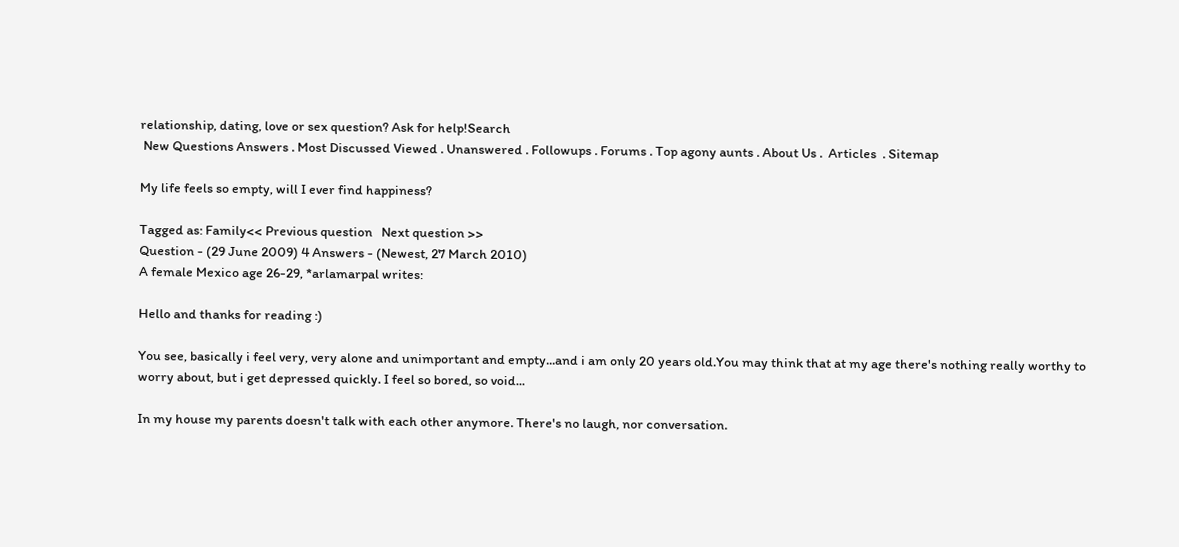relationship, dating, love or sex question? Ask for help!Search
 New Questions Answers . Most Discussed Viewed . Unanswered . Followups . Forums . Top agony aunts . About Us .  Articles  . Sitemap

My life feels so empty, will I ever find happiness?

Tagged as: Family<< Previous question   Next question >>
Question - (29 June 2009) 4 Answers - (Newest, 27 March 2010)
A female Mexico age 26-29, *arlamarpal writes:

Hello and thanks for reading :)

You see, basically i feel very, very alone and unimportant and empty...and i am only 20 years old.You may think that at my age there's nothing really worthy to worry about, but i get depressed quickly. I feel so bored, so void...

In my house my parents doesn't talk with each other anymore. There's no laugh, nor conversation.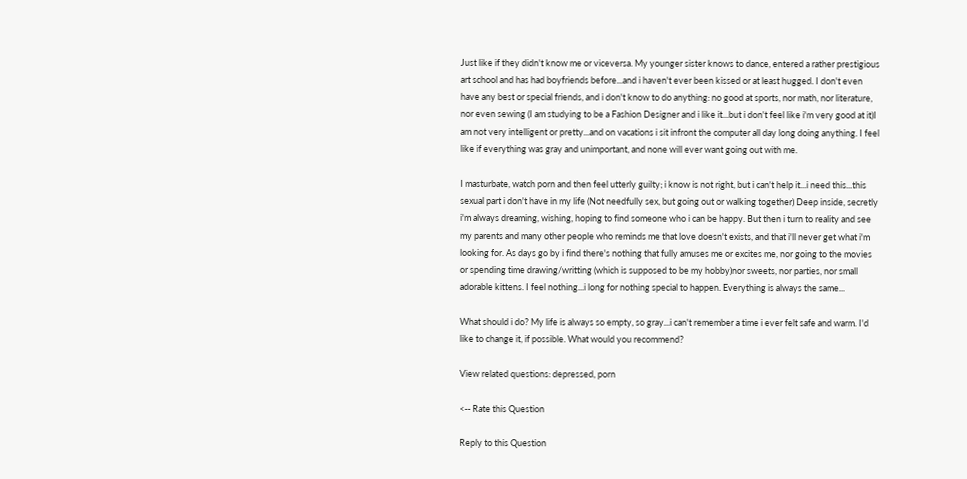Just like if they didn't know me or viceversa. My younger sister knows to dance, entered a rather prestigious art school and has had boyfriends before...and i haven't ever been kissed or at least hugged. I don't even have any best or special friends, and i don't know to do anything: no good at sports, nor math, nor literature, nor even sewing (I am studying to be a Fashion Designer and i like it...but i don't feel like i'm very good at it)I am not very intelligent or pretty...and on vacations i sit infront the computer all day long doing anything. I feel like if everything was gray and unimportant, and none will ever want going out with me.

I masturbate, watch porn and then feel utterly guilty; i know is not right, but i can't help it...i need this...this sexual part i don't have in my life (Not needfully sex, but going out or walking together) Deep inside, secretly i'm always dreaming, wishing, hoping to find someone who i can be happy. But then i turn to reality and see my parents and many other people who reminds me that love doesn't exists, and that i'll never get what i'm looking for. As days go by i find there's nothing that fully amuses me or excites me, nor going to the movies or spending time drawing/writting (which is supposed to be my hobby)nor sweets, nor parties, nor small adorable kittens. I feel nothing...i long for nothing special to happen. Everything is always the same...

What should i do? My life is always so empty, so gray...i can't remember a time i ever felt safe and warm. I'd like to change it, if possible. What would you recommend?

View related questions: depressed, porn

<-- Rate this Question

Reply to this Question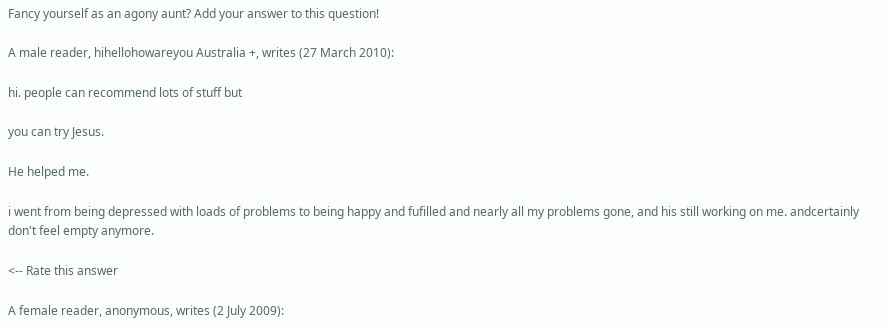Fancy yourself as an agony aunt? Add your answer to this question!

A male reader, hihellohowareyou Australia +, writes (27 March 2010):

hi. people can recommend lots of stuff but

you can try Jesus.

He helped me.

i went from being depressed with loads of problems to being happy and fufilled and nearly all my problems gone, and his still working on me. andcertainly don't feel empty anymore.

<-- Rate this answer

A female reader, anonymous, writes (2 July 2009):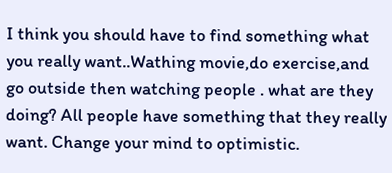I think you should have to find something what you really want..Wathing movie,do exercise,and go outside then watching people . what are they doing? All people have something that they really want. Change your mind to optimistic.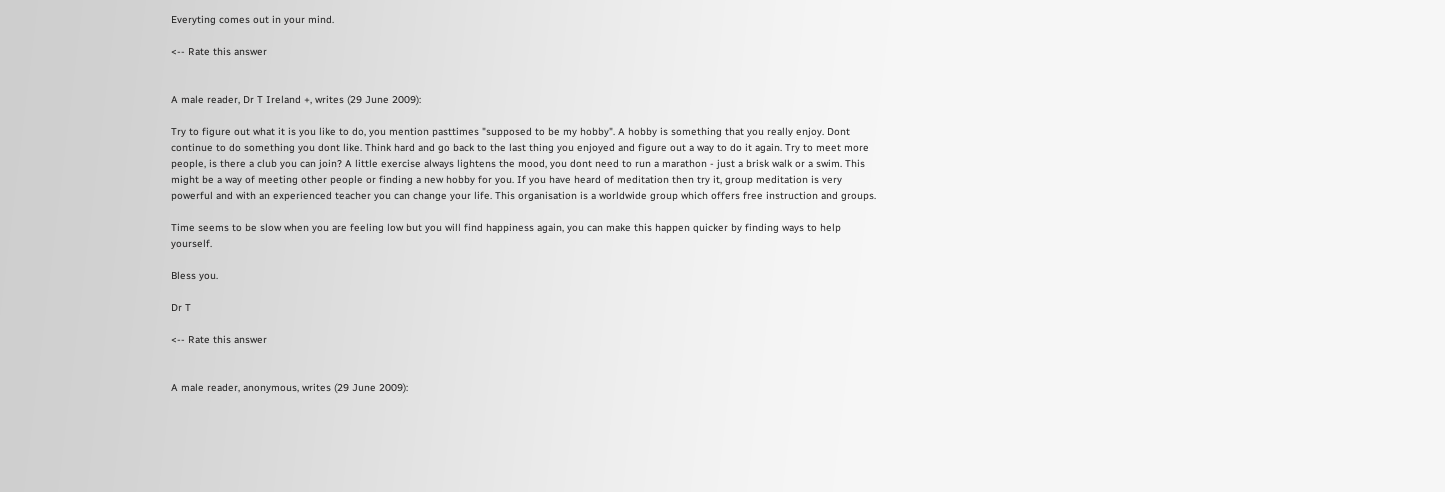Everyting comes out in your mind.

<-- Rate this answer


A male reader, Dr T Ireland +, writes (29 June 2009):

Try to figure out what it is you like to do, you mention pasttimes "supposed to be my hobby". A hobby is something that you really enjoy. Dont continue to do something you dont like. Think hard and go back to the last thing you enjoyed and figure out a way to do it again. Try to meet more people, is there a club you can join? A little exercise always lightens the mood, you dont need to run a marathon - just a brisk walk or a swim. This might be a way of meeting other people or finding a new hobby for you. If you have heard of meditation then try it, group meditation is very powerful and with an experienced teacher you can change your life. This organisation is a worldwide group which offers free instruction and groups.

Time seems to be slow when you are feeling low but you will find happiness again, you can make this happen quicker by finding ways to help yourself.

Bless you.

Dr T

<-- Rate this answer


A male reader, anonymous, writes (29 June 2009):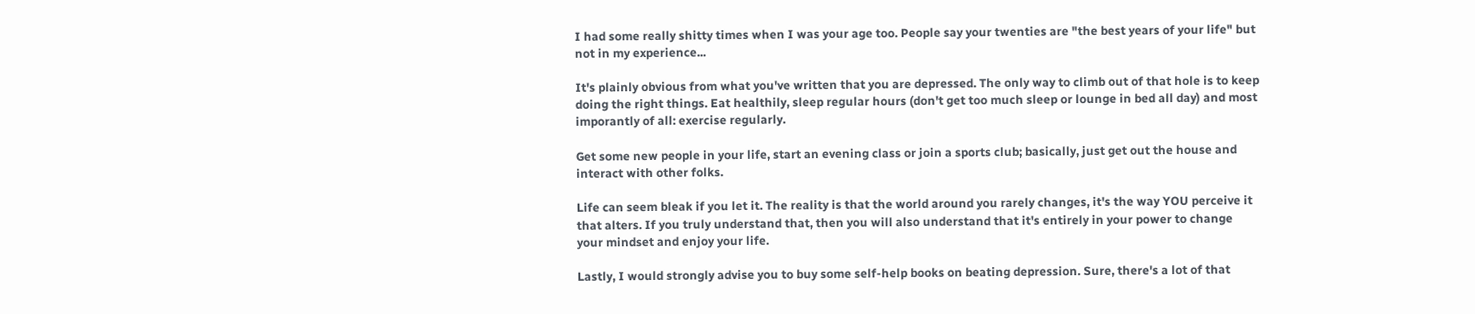I had some really shitty times when I was your age too. People say your twenties are "the best years of your life" but not in my experience...

It's plainly obvious from what you've written that you are depressed. The only way to climb out of that hole is to keep doing the right things. Eat healthily, sleep regular hours (don't get too much sleep or lounge in bed all day) and most imporantly of all: exercise regularly.

Get some new people in your life, start an evening class or join a sports club; basically, just get out the house and interact with other folks.

Life can seem bleak if you let it. The reality is that the world around you rarely changes, it's the way YOU perceive it that alters. If you truly understand that, then you will also understand that it's entirely in your power to change your mindset and enjoy your life.

Lastly, I would strongly advise you to buy some self-help books on beating depression. Sure, there's a lot of that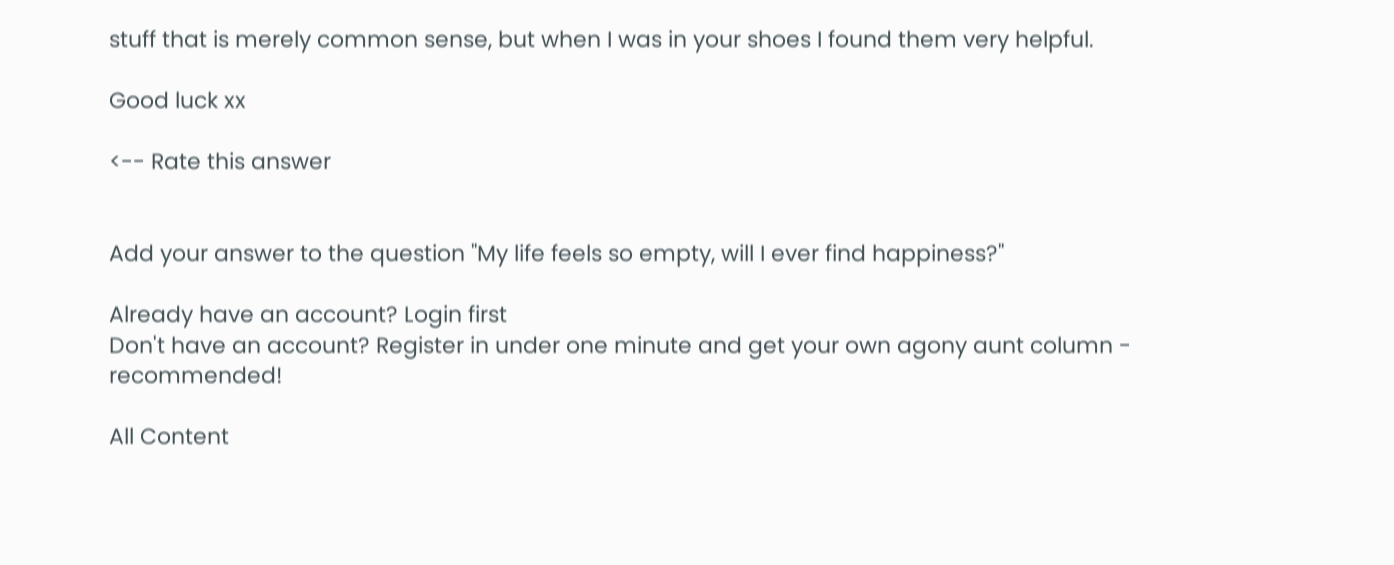stuff that is merely common sense, but when I was in your shoes I found them very helpful.

Good luck xx

<-- Rate this answer


Add your answer to the question "My life feels so empty, will I ever find happiness?"

Already have an account? Login first
Don't have an account? Register in under one minute and get your own agony aunt column - recommended!

All Content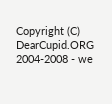Copyright (C) DearCupid.ORG 2004-2008 - we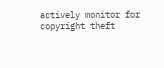actively monitor for copyright theft